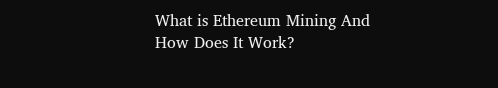What is Ethereum Mining And How Does It Work?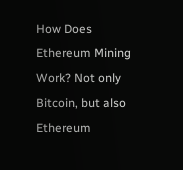How Does Ethereum Mining Work? Not only Bitcoin, but also Ethereum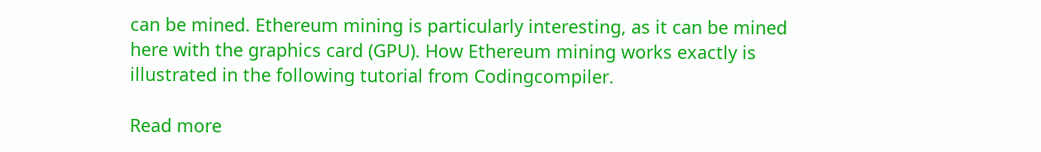can be mined. Ethereum mining is particularly interesting, as it can be mined here with the graphics card (GPU). How Ethereum mining works exactly is illustrated in the following tutorial from Codingcompiler.

Read more